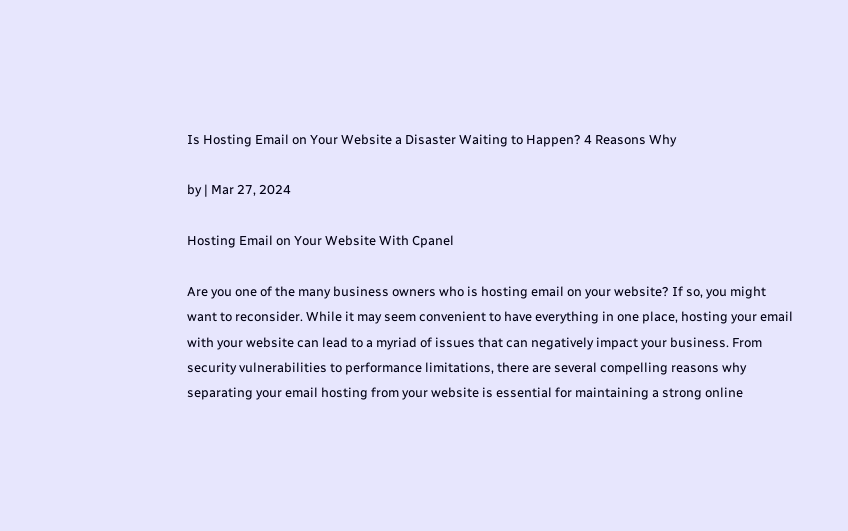Is Hosting Email on Your Website a Disaster Waiting to Happen? 4 Reasons Why

by | Mar 27, 2024

Hosting Email on Your Website With Cpanel

Are you one of the many business owners who is hosting email on your website? If so, you might want to reconsider. While it may seem convenient to have everything in one place, hosting your email with your website can lead to a myriad of issues that can negatively impact your business. From security vulnerabilities to performance limitations, there are several compelling reasons why separating your email hosting from your website is essential for maintaining a strong online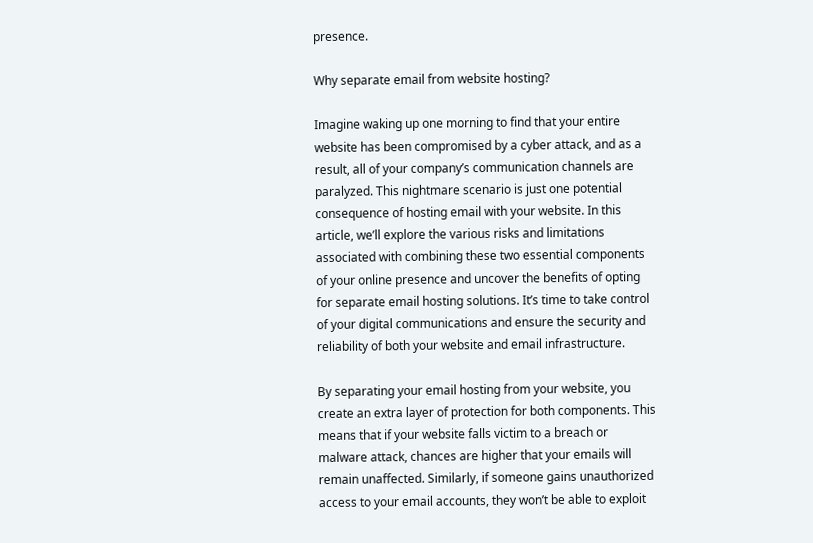presence.

Why separate email from website hosting?

Imagine waking up one morning to find that your entire website has been compromised by a cyber attack, and as a result, all of your company’s communication channels are paralyzed. This nightmare scenario is just one potential consequence of hosting email with your website. In this article, we’ll explore the various risks and limitations associated with combining these two essential components of your online presence and uncover the benefits of opting for separate email hosting solutions. It’s time to take control of your digital communications and ensure the security and reliability of both your website and email infrastructure.

By separating your email hosting from your website, you create an extra layer of protection for both components. This means that if your website falls victim to a breach or malware attack, chances are higher that your emails will remain unaffected. Similarly, if someone gains unauthorized access to your email accounts, they won’t be able to exploit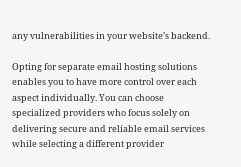any vulnerabilities in your website’s backend.

Opting for separate email hosting solutions enables you to have more control over each aspect individually. You can choose specialized providers who focus solely on delivering secure and reliable email services while selecting a different provider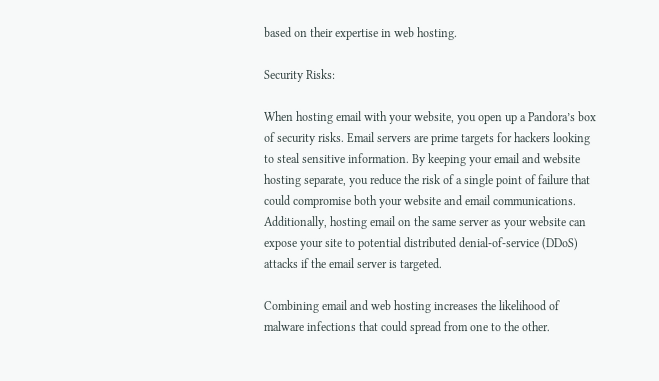based on their expertise in web hosting.

Security Risks:

When hosting email with your website, you open up a Pandora’s box of security risks. Email servers are prime targets for hackers looking to steal sensitive information. By keeping your email and website hosting separate, you reduce the risk of a single point of failure that could compromise both your website and email communications. Additionally, hosting email on the same server as your website can expose your site to potential distributed denial-of-service (DDoS) attacks if the email server is targeted.

Combining email and web hosting increases the likelihood of malware infections that could spread from one to the other.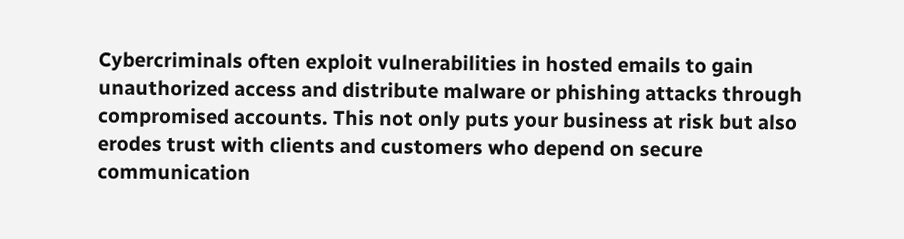Cybercriminals often exploit vulnerabilities in hosted emails to gain unauthorized access and distribute malware or phishing attacks through compromised accounts. This not only puts your business at risk but also erodes trust with clients and customers who depend on secure communication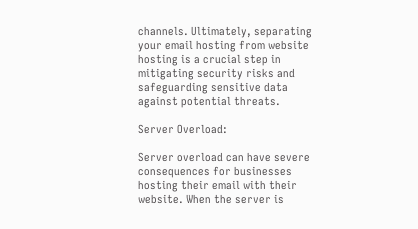channels. Ultimately, separating your email hosting from website hosting is a crucial step in mitigating security risks and safeguarding sensitive data against potential threats.

Server Overload:

Server overload can have severe consequences for businesses hosting their email with their website. When the server is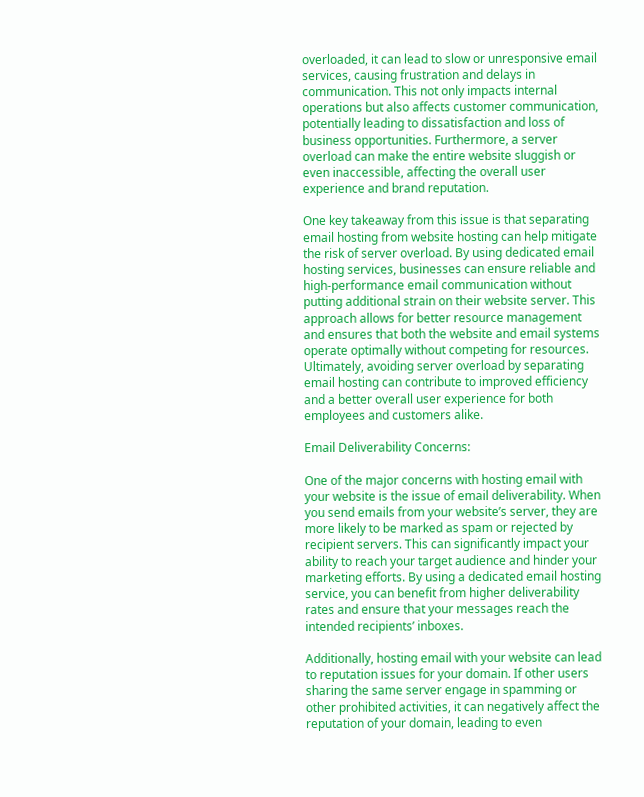overloaded, it can lead to slow or unresponsive email services, causing frustration and delays in communication. This not only impacts internal operations but also affects customer communication, potentially leading to dissatisfaction and loss of business opportunities. Furthermore, a server overload can make the entire website sluggish or even inaccessible, affecting the overall user experience and brand reputation.

One key takeaway from this issue is that separating email hosting from website hosting can help mitigate the risk of server overload. By using dedicated email hosting services, businesses can ensure reliable and high-performance email communication without putting additional strain on their website server. This approach allows for better resource management and ensures that both the website and email systems operate optimally without competing for resources. Ultimately, avoiding server overload by separating email hosting can contribute to improved efficiency and a better overall user experience for both employees and customers alike.

Email Deliverability Concerns:

One of the major concerns with hosting email with your website is the issue of email deliverability. When you send emails from your website’s server, they are more likely to be marked as spam or rejected by recipient servers. This can significantly impact your ability to reach your target audience and hinder your marketing efforts. By using a dedicated email hosting service, you can benefit from higher deliverability rates and ensure that your messages reach the intended recipients’ inboxes.

Additionally, hosting email with your website can lead to reputation issues for your domain. If other users sharing the same server engage in spamming or other prohibited activities, it can negatively affect the reputation of your domain, leading to even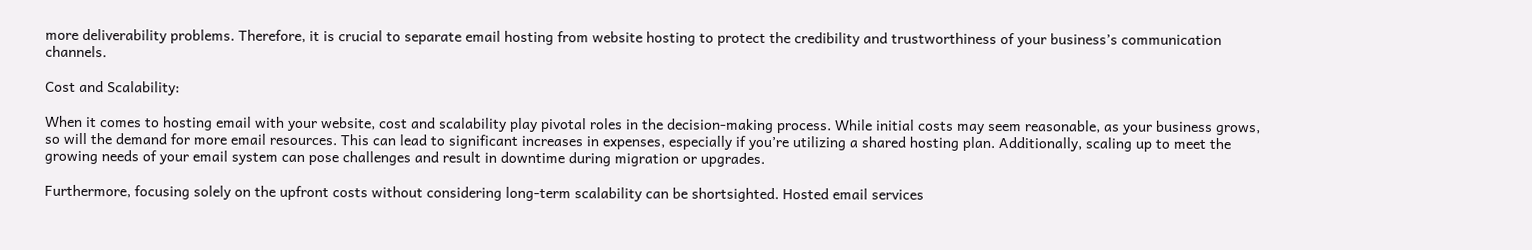more deliverability problems. Therefore, it is crucial to separate email hosting from website hosting to protect the credibility and trustworthiness of your business’s communication channels.

Cost and Scalability:

When it comes to hosting email with your website, cost and scalability play pivotal roles in the decision-making process. While initial costs may seem reasonable, as your business grows, so will the demand for more email resources. This can lead to significant increases in expenses, especially if you’re utilizing a shared hosting plan. Additionally, scaling up to meet the growing needs of your email system can pose challenges and result in downtime during migration or upgrades.

Furthermore, focusing solely on the upfront costs without considering long-term scalability can be shortsighted. Hosted email services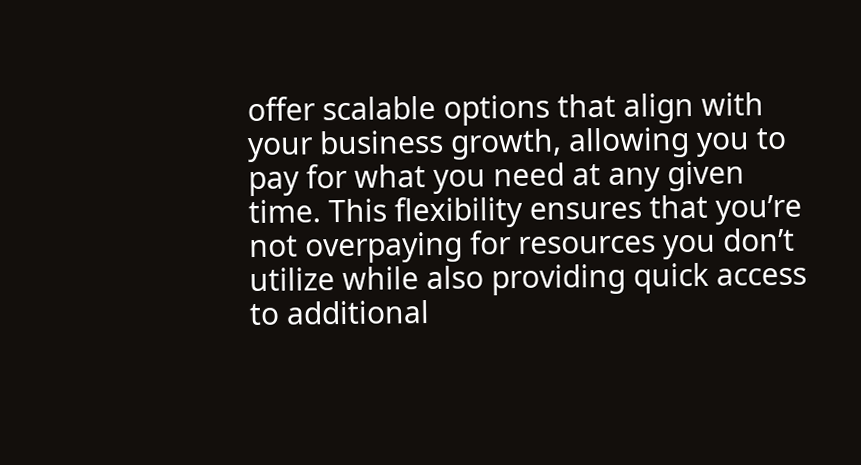offer scalable options that align with your business growth, allowing you to pay for what you need at any given time. This flexibility ensures that you’re not overpaying for resources you don’t utilize while also providing quick access to additional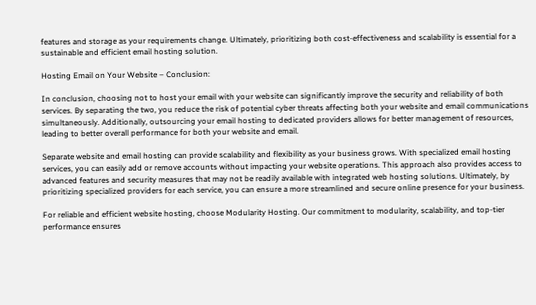features and storage as your requirements change. Ultimately, prioritizing both cost-effectiveness and scalability is essential for a sustainable and efficient email hosting solution.

Hosting Email on Your Website – Conclusion:

In conclusion, choosing not to host your email with your website can significantly improve the security and reliability of both services. By separating the two, you reduce the risk of potential cyber threats affecting both your website and email communications simultaneously. Additionally, outsourcing your email hosting to dedicated providers allows for better management of resources, leading to better overall performance for both your website and email.

Separate website and email hosting can provide scalability and flexibility as your business grows. With specialized email hosting services, you can easily add or remove accounts without impacting your website operations. This approach also provides access to advanced features and security measures that may not be readily available with integrated web hosting solutions. Ultimately, by prioritizing specialized providers for each service, you can ensure a more streamlined and secure online presence for your business.

For reliable and efficient website hosting, choose Modularity Hosting. Our commitment to modularity, scalability, and top-tier performance ensures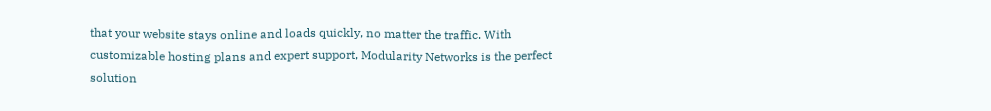that your website stays online and loads quickly, no matter the traffic. With customizable hosting plans and expert support, Modularity Networks is the perfect solution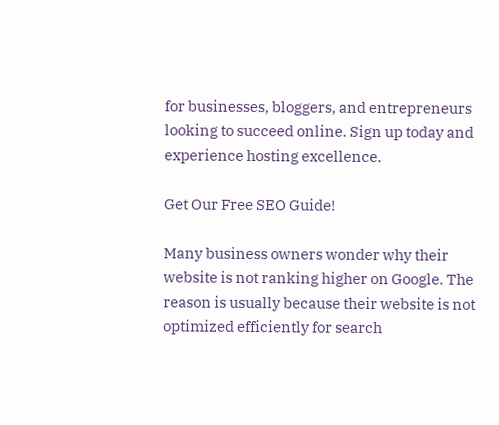for businesses, bloggers, and entrepreneurs looking to succeed online. Sign up today and experience hosting excellence.

Get Our Free SEO Guide!

Many business owners wonder why their website is not ranking higher on Google. The reason is usually because their website is not optimized efficiently for search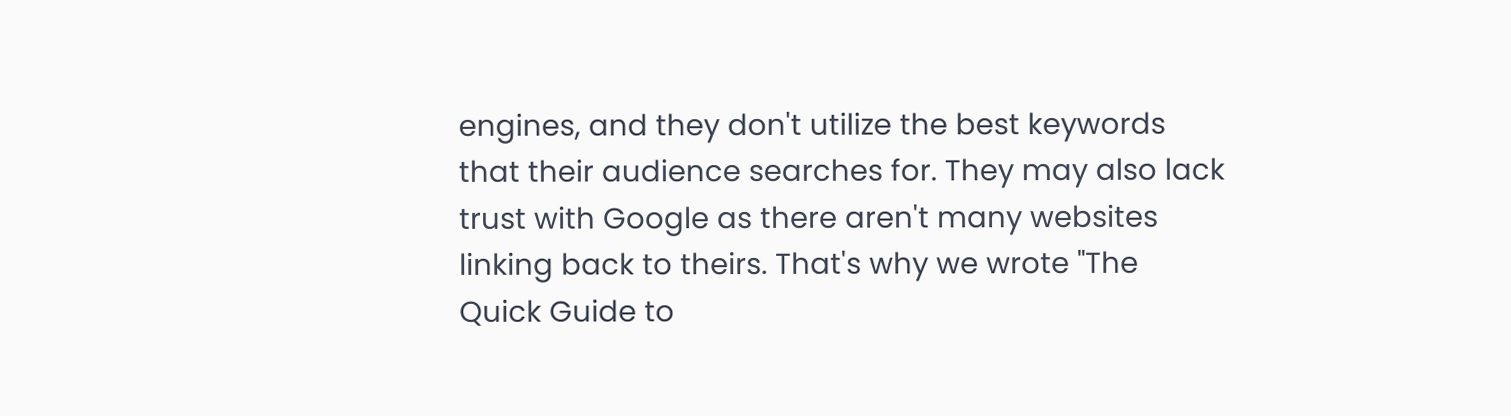engines, and they don't utilize the best keywords that their audience searches for. They may also lack trust with Google as there aren't many websites linking back to theirs. That's why we wrote "The Quick Guide to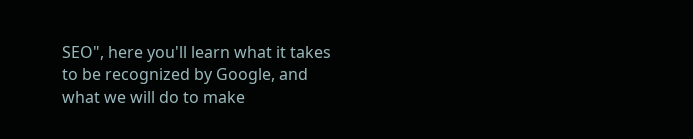SEO", here you'll learn what it takes to be recognized by Google, and what we will do to make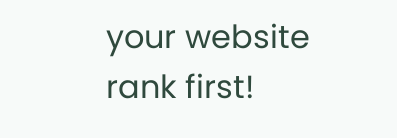your website rank first!